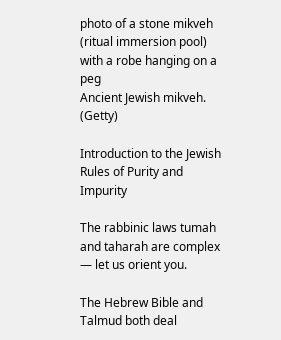photo of a stone mikveh (ritual immersion pool) with a robe hanging on a peg
Ancient Jewish mikveh. (Getty)

Introduction to the Jewish Rules of Purity and Impurity

The rabbinic laws tumah and taharah are complex — let us orient you.

The Hebrew Bible and Talmud both deal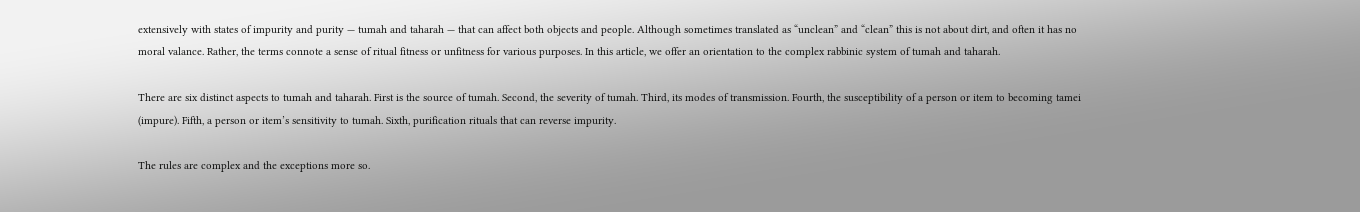extensively with states of impurity and purity — tumah and taharah — that can affect both objects and people. Although sometimes translated as “unclean” and “clean” this is not about dirt, and often it has no moral valance. Rather, the terms connote a sense of ritual fitness or unfitness for various purposes. In this article, we offer an orientation to the complex rabbinic system of tumah and taharah.

There are six distinct aspects to tumah and taharah. First is the source of tumah. Second, the severity of tumah. Third, its modes of transmission. Fourth, the susceptibility of a person or item to becoming tamei (impure). Fifth, a person or item’s sensitivity to tumah. Sixth, purification rituals that can reverse impurity.

The rules are complex and the exceptions more so.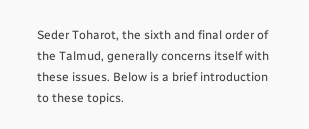Seder Toharot, the sixth and final order of the Talmud, generally concerns itself with these issues. Below is a brief introduction to these topics.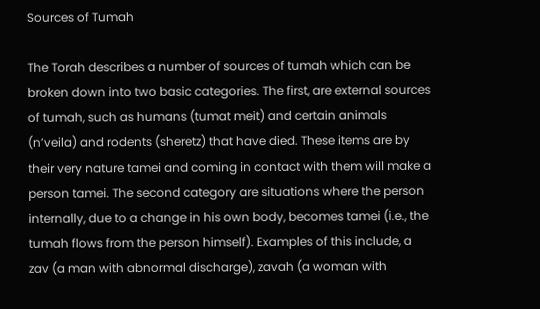Sources of Tumah

The Torah describes a number of sources of tumah which can be broken down into two basic categories. The first, are external sources of tumah, such as humans (tumat meit) and certain animals (n’veila) and rodents (sheretz) that have died. These items are by their very nature tamei and coming in contact with them will make a person tamei. The second category are situations where the person internally, due to a change in his own body, becomes tamei (i.e., the tumah flows from the person himself). Examples of this include, a zav (a man with abnormal discharge), zavah (a woman with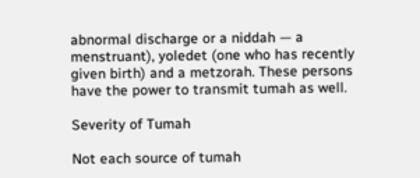abnormal discharge or a niddah — a menstruant), yoledet (one who has recently given birth) and a metzorah. These persons have the power to transmit tumah as well.

Severity of Tumah

Not each source of tumah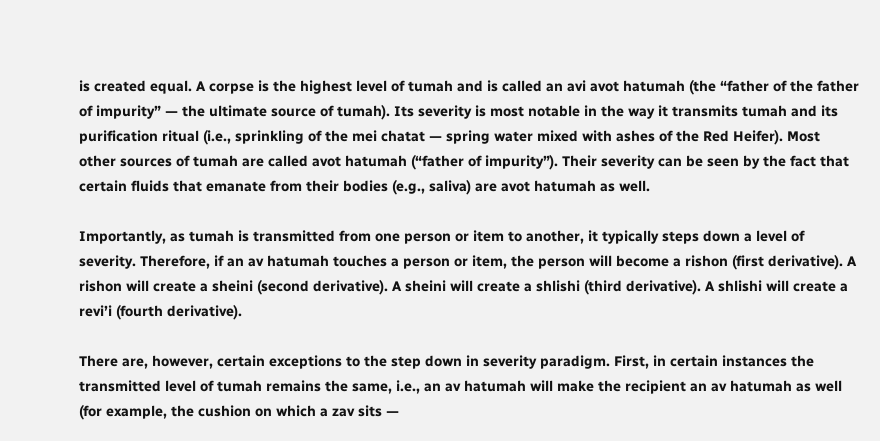is created equal. A corpse is the highest level of tumah and is called an avi avot hatumah (the “father of the father of impurity” — the ultimate source of tumah). Its severity is most notable in the way it transmits tumah and its purification ritual (i.e., sprinkling of the mei chatat — spring water mixed with ashes of the Red Heifer). Most other sources of tumah are called avot hatumah (“father of impurity”). Their severity can be seen by the fact that certain fluids that emanate from their bodies (e.g., saliva) are avot hatumah as well.

Importantly, as tumah is transmitted from one person or item to another, it typically steps down a level of severity. Therefore, if an av hatumah touches a person or item, the person will become a rishon (first derivative). A rishon will create a sheini (second derivative). A sheini will create a shlishi (third derivative). A shlishi will create a revi’i (fourth derivative).

There are, however, certain exceptions to the step down in severity paradigm. First, in certain instances the transmitted level of tumah remains the same, i.e., an av hatumah will make the recipient an av hatumah as well (for example, the cushion on which a zav sits —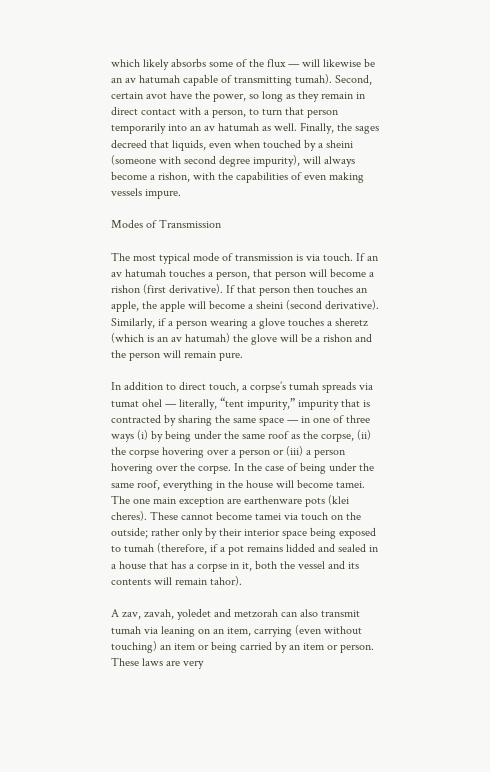which likely absorbs some of the flux — will likewise be an av hatumah capable of transmitting tumah). Second, certain avot have the power, so long as they remain in direct contact with a person, to turn that person temporarily into an av hatumah as well. Finally, the sages decreed that liquids, even when touched by a sheini (someone with second degree impurity), will always become a rishon, with the capabilities of even making vessels impure.

Modes of Transmission

The most typical mode of transmission is via touch. If an av hatumah touches a person, that person will become a rishon (first derivative). If that person then touches an apple, the apple will become a sheini (second derivative). Similarly, if a person wearing a glove touches a sheretz (which is an av hatumah) the glove will be a rishon and the person will remain pure.

In addition to direct touch, a corpse’s tumah spreads via tumat ohel — literally, “tent impurity,” impurity that is contracted by sharing the same space — in one of three ways (i) by being under the same roof as the corpse, (ii) the corpse hovering over a person or (iii) a person hovering over the corpse. In the case of being under the same roof, everything in the house will become tamei. The one main exception are earthenware pots (klei cheres). These cannot become tamei via touch on the outside; rather only by their interior space being exposed to tumah (therefore, if a pot remains lidded and sealed in a house that has a corpse in it, both the vessel and its contents will remain tahor).

A zav, zavah, yoledet and metzorah can also transmit tumah via leaning on an item, carrying (even without touching) an item or being carried by an item or person. These laws are very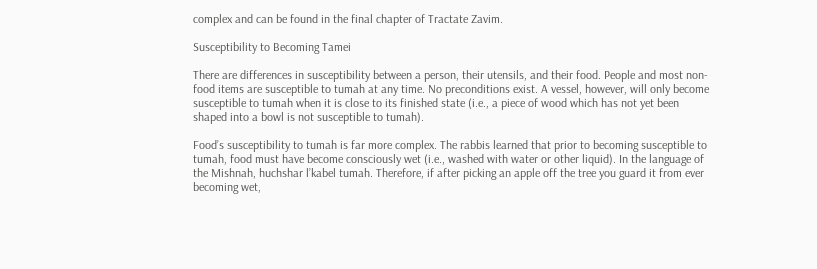complex and can be found in the final chapter of Tractate Zavim.

Susceptibility to Becoming Tamei

There are differences in susceptibility between a person, their utensils, and their food. People and most non-food items are susceptible to tumah at any time. No preconditions exist. A vessel, however, will only become susceptible to tumah when it is close to its finished state (i.e., a piece of wood which has not yet been shaped into a bowl is not susceptible to tumah).

Food’s susceptibility to tumah is far more complex. The rabbis learned that prior to becoming susceptible to tumah, food must have become consciously wet (i.e., washed with water or other liquid). In the language of the Mishnah, huchshar l’kabel tumah. Therefore, if after picking an apple off the tree you guard it from ever becoming wet,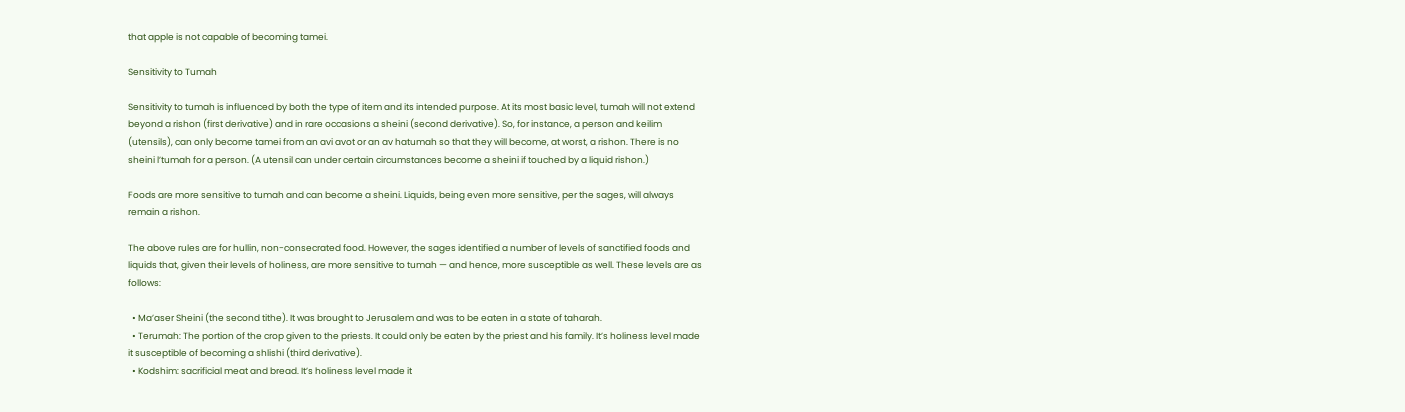that apple is not capable of becoming tamei.

Sensitivity to Tumah

Sensitivity to tumah is influenced by both the type of item and its intended purpose. At its most basic level, tumah will not extend beyond a rishon (first derivative) and in rare occasions a sheini (second derivative). So, for instance, a person and keilim (utensils), can only become tamei from an avi avot or an av hatumah so that they will become, at worst, a rishon. There is no sheini l’tumah for a person. (A utensil can under certain circumstances become a sheini if touched by a liquid rishon.)

Foods are more sensitive to tumah and can become a sheini. Liquids, being even more sensitive, per the sages, will always remain a rishon.

The above rules are for hullin, non-consecrated food. However, the sages identified a number of levels of sanctified foods and liquids that, given their levels of holiness, are more sensitive to tumah — and hence, more susceptible as well. These levels are as follows:

  • Ma’aser Sheini (the second tithe). It was brought to Jerusalem and was to be eaten in a state of taharah.
  • Terumah: The portion of the crop given to the priests. It could only be eaten by the priest and his family. It’s holiness level made it susceptible of becoming a shlishi (third derivative).
  • Kodshim: sacrificial meat and bread. It’s holiness level made it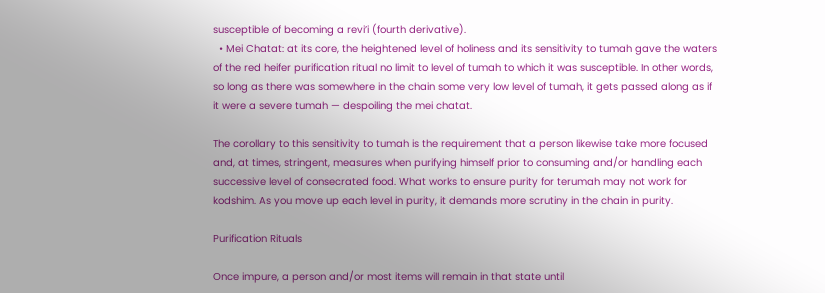susceptible of becoming a revi’i (fourth derivative).
  • Mei Chatat: at its core, the heightened level of holiness and its sensitivity to tumah gave the waters of the red heifer purification ritual no limit to level of tumah to which it was susceptible. In other words, so long as there was somewhere in the chain some very low level of tumah, it gets passed along as if it were a severe tumah — despoiling the mei chatat.

The corollary to this sensitivity to tumah is the requirement that a person likewise take more focused and, at times, stringent, measures when purifying himself prior to consuming and/or handling each successive level of consecrated food. What works to ensure purity for terumah may not work for kodshim. As you move up each level in purity, it demands more scrutiny in the chain in purity.

Purification Rituals

Once impure, a person and/or most items will remain in that state until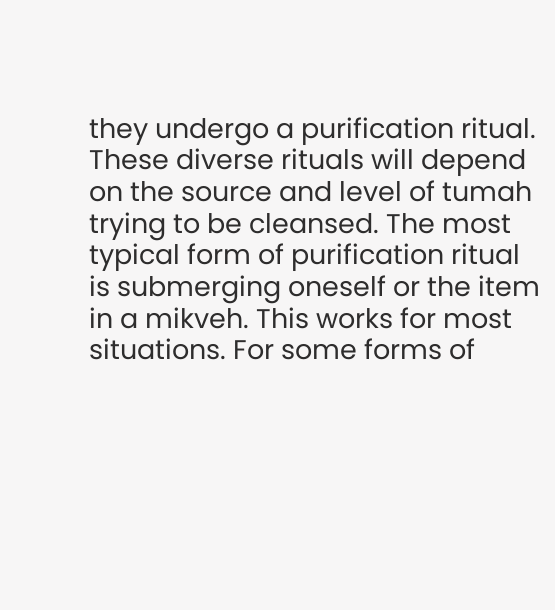they undergo a purification ritual. These diverse rituals will depend on the source and level of tumah trying to be cleansed. The most typical form of purification ritual is submerging oneself or the item in a mikveh. This works for most situations. For some forms of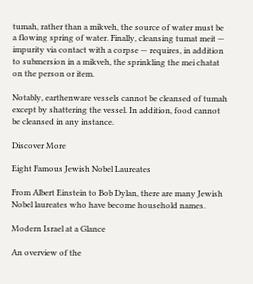tumah, rather than a mikveh, the source of water must be a flowing spring of water. Finally, cleansing tumat meit — impurity via contact with a corpse — requires, in addition to submersion in a mikveh, the sprinkling the mei chatat on the person or item.

Notably, earthenware vessels cannot be cleansed of tumah except by shattering the vessel. In addition, food cannot be cleansed in any instance.

Discover More

Eight Famous Jewish Nobel Laureates

From Albert Einstein to Bob Dylan, there are many Jewish Nobel laureates who have become household names.

Modern Israel at a Glance

An overview of the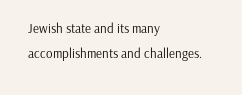Jewish state and its many accomplishments and challenges.